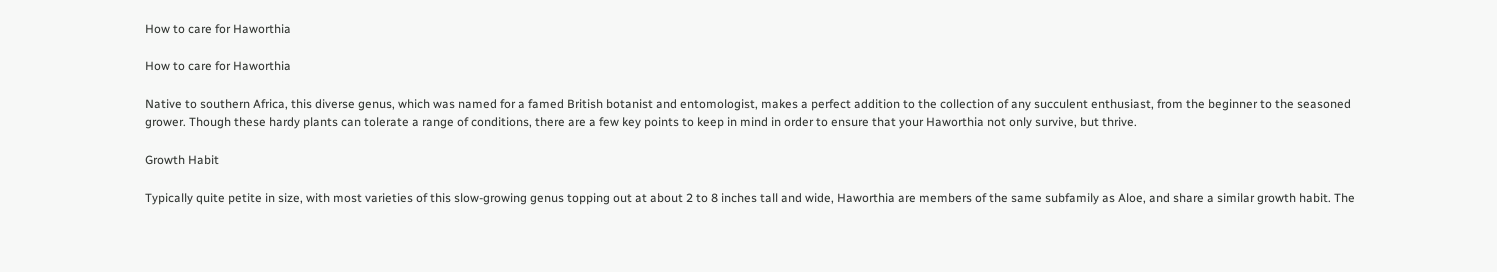How to care for Haworthia

How to care for Haworthia

Native to southern Africa, this diverse genus, which was named for a famed British botanist and entomologist, makes a perfect addition to the collection of any succulent enthusiast, from the beginner to the seasoned grower. Though these hardy plants can tolerate a range of conditions, there are a few key points to keep in mind in order to ensure that your Haworthia not only survive, but thrive.

Growth Habit

Typically quite petite in size, with most varieties of this slow-growing genus topping out at about 2 to 8 inches tall and wide, Haworthia are members of the same subfamily as Aloe, and share a similar growth habit. The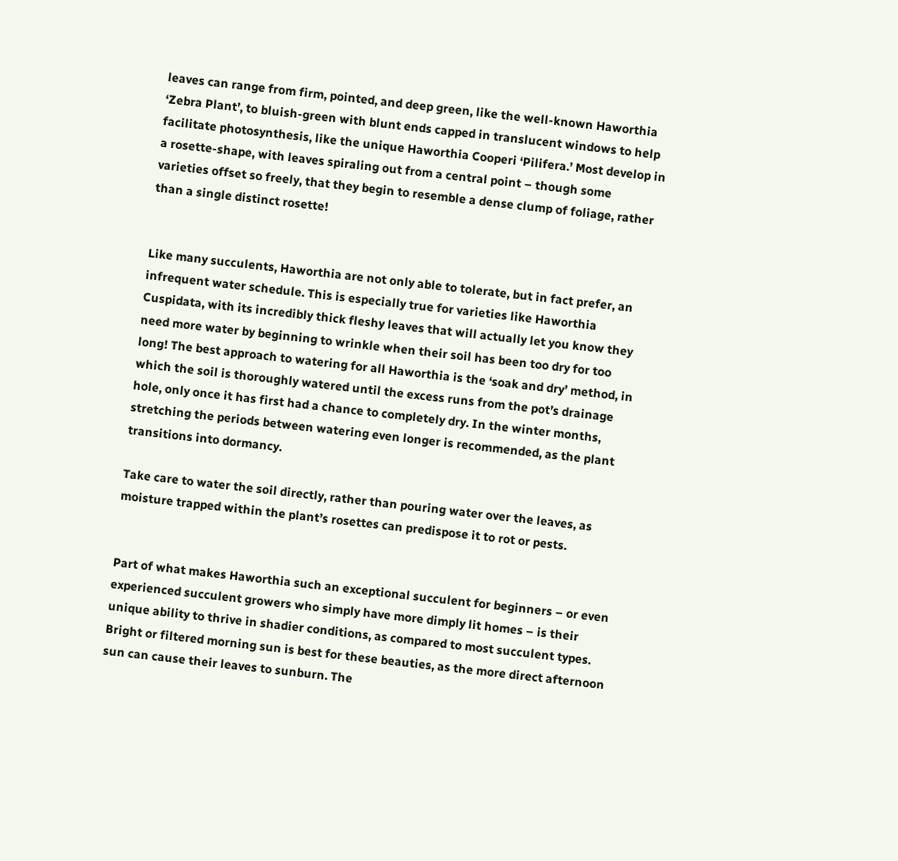leaves can range from firm, pointed, and deep green, like the well-known Haworthia ‘Zebra Plant’, to bluish-green with blunt ends capped in translucent windows to help facilitate photosynthesis, like the unique Haworthia Cooperi ‘Pilifera.’ Most develop in a rosette-shape, with leaves spiraling out from a central point – though some varieties offset so freely, that they begin to resemble a dense clump of foliage, rather than a single distinct rosette!


Like many succulents, Haworthia are not only able to tolerate, but in fact prefer, an infrequent water schedule. This is especially true for varieties like Haworthia Cuspidata, with its incredibly thick fleshy leaves that will actually let you know they need more water by beginning to wrinkle when their soil has been too dry for too long! The best approach to watering for all Haworthia is the ‘soak and dry’ method, in which the soil is thoroughly watered until the excess runs from the pot’s drainage hole, only once it has first had a chance to completely dry. In the winter months, stretching the periods between watering even longer is recommended, as the plant transitions into dormancy.

Take care to water the soil directly, rather than pouring water over the leaves, as moisture trapped within the plant’s rosettes can predispose it to rot or pests.


Part of what makes Haworthia such an exceptional succulent for beginners – or even experienced succulent growers who simply have more dimply lit homes – is their unique ability to thrive in shadier conditions, as compared to most succulent types. Bright or filtered morning sun is best for these beauties, as the more direct afternoon sun can cause their leaves to sunburn. The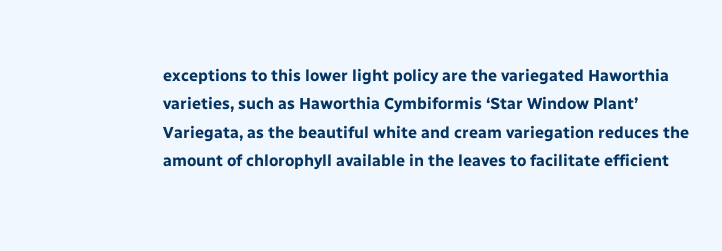exceptions to this lower light policy are the variegated Haworthia varieties, such as Haworthia Cymbiformis ‘Star Window Plant’ Variegata, as the beautiful white and cream variegation reduces the amount of chlorophyll available in the leaves to facilitate efficient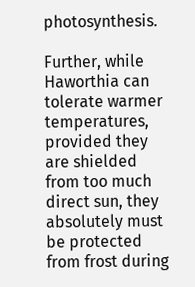photosynthesis.

Further, while Haworthia can tolerate warmer temperatures, provided they are shielded from too much direct sun, they absolutely must be protected from frost during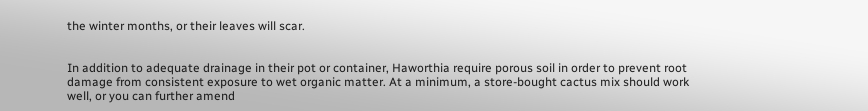the winter months, or their leaves will scar.


In addition to adequate drainage in their pot or container, Haworthia require porous soil in order to prevent root damage from consistent exposure to wet organic matter. At a minimum, a store-bought cactus mix should work well, or you can further amend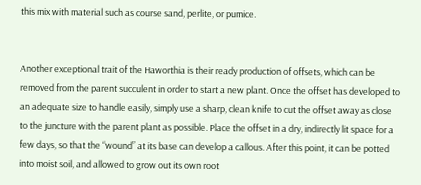this mix with material such as course sand, perlite, or pumice.


Another exceptional trait of the Haworthia is their ready production of offsets, which can be removed from the parent succulent in order to start a new plant. Once the offset has developed to an adequate size to handle easily, simply use a sharp, clean knife to cut the offset away as close to the juncture with the parent plant as possible. Place the offset in a dry, indirectly lit space for a few days, so that the “wound” at its base can develop a callous. After this point, it can be potted into moist soil, and allowed to grow out its own root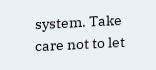system. Take care not to let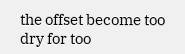the offset become too dry for too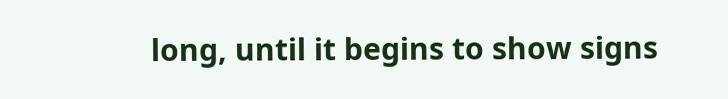long, until it begins to show signs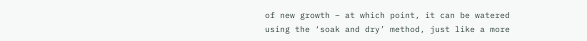of new growth – at which point, it can be watered using the ‘soak and dry’ method, just like a more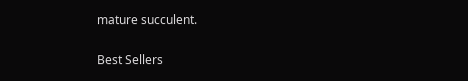mature succulent.

Best Sellers